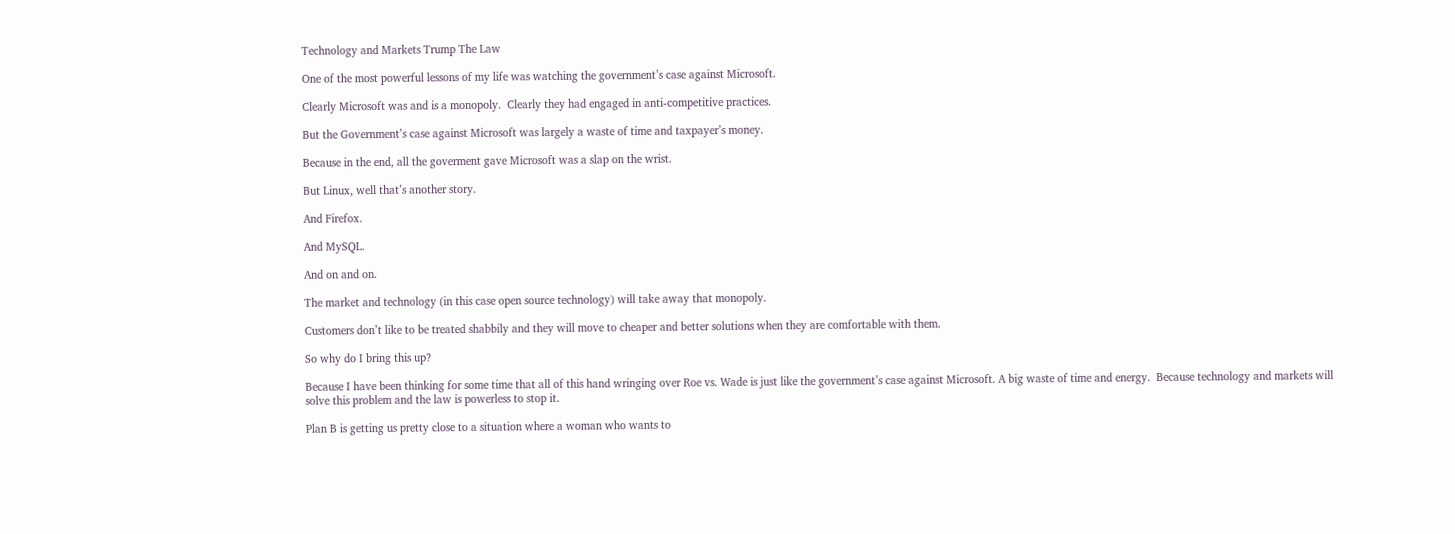Technology and Markets Trump The Law

One of the most powerful lessons of my life was watching the government’s case against Microsoft.

Clearly Microsoft was and is a monopoly.  Clearly they had engaged in anti-competitive practices.

But the Government’s case against Microsoft was largely a waste of time and taxpayer’s money.

Because in the end, all the goverment gave Microsoft was a slap on the wrist.

But Linux, well that’s another story.

And Firefox.

And MySQL.

And on and on.

The market and technology (in this case open source technology) will take away that monopoly.

Customers don’t like to be treated shabbily and they will move to cheaper and better solutions when they are comfortable with them.

So why do I bring this up?

Because I have been thinking for some time that all of this hand wringing over Roe vs. Wade is just like the government’s case against Microsoft. A big waste of time and energy.  Because technology and markets will solve this problem and the law is powerless to stop it.

Plan B is getting us pretty close to a situation where a woman who wants to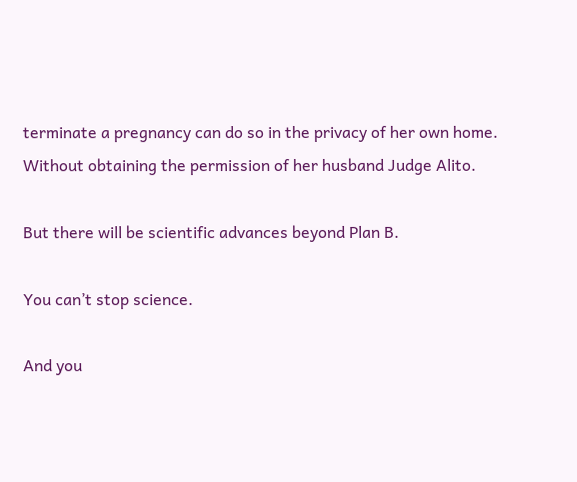terminate a pregnancy can do so in the privacy of her own home.  Without obtaining the permission of her husband Judge Alito.

But there will be scientific advances beyond Plan B.

You can’t stop science.

And you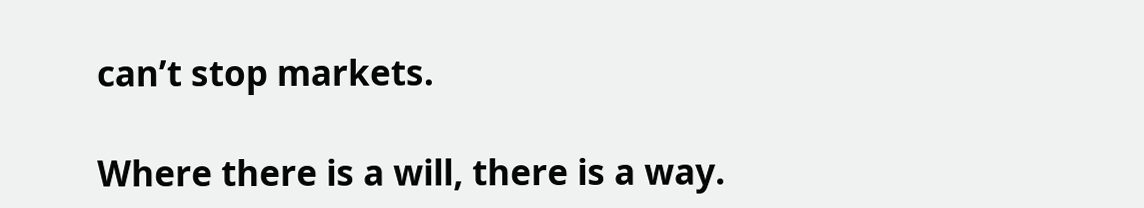can’t stop markets.

Where there is a will, there is a way.